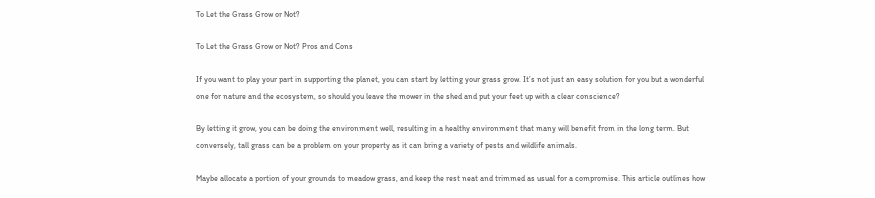To Let the Grass Grow or Not?

To Let the Grass Grow or Not? Pros and Cons

If you want to play your part in supporting the planet, you can start by letting your grass grow. It’s not just an easy solution for you but a wonderful one for nature and the ecosystem, so should you leave the mower in the shed and put your feet up with a clear conscience?

By letting it grow, you can be doing the environment well, resulting in a healthy environment that many will benefit from in the long term. But conversely, tall grass can be a problem on your property as it can bring a variety of pests and wildlife animals.

Maybe allocate a portion of your grounds to meadow grass, and keep the rest neat and trimmed as usual for a compromise. This article outlines how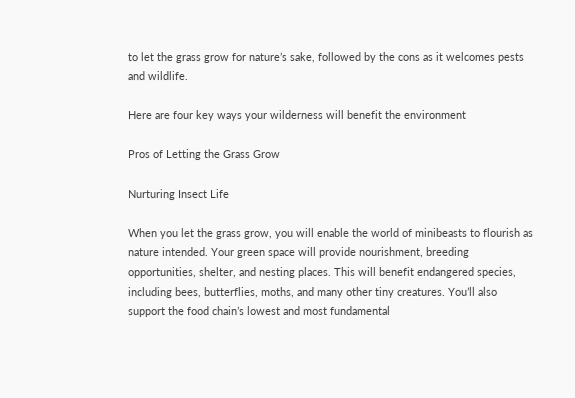to let the grass grow for nature’s sake, followed by the cons as it welcomes pests and wildlife.

Here are four key ways your wilderness will benefit the environment

Pros of Letting the Grass Grow

Nurturing Insect Life

When you let the grass grow, you will enable the world of minibeasts to flourish as nature intended. Your green space will provide nourishment, breeding opportunities, shelter, and nesting places. This will benefit endangered species, including bees, butterflies, moths, and many other tiny creatures. You’ll also support the food chain’s lowest and most fundamental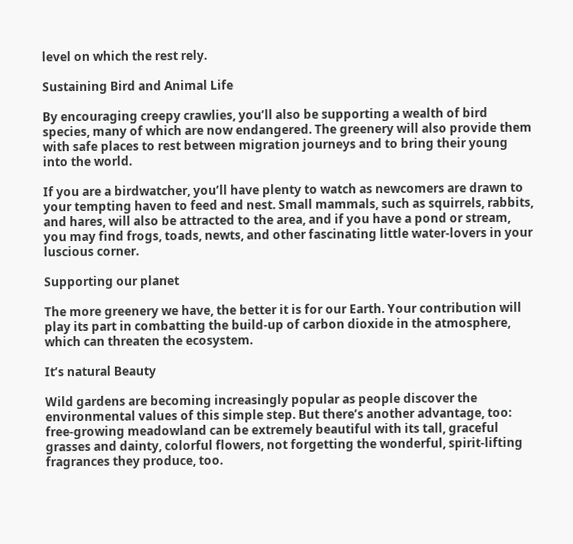level on which the rest rely.

Sustaining Bird and Animal Life

By encouraging creepy crawlies, you’ll also be supporting a wealth of bird species, many of which are now endangered. The greenery will also provide them with safe places to rest between migration journeys and to bring their young into the world.

If you are a birdwatcher, you’ll have plenty to watch as newcomers are drawn to your tempting haven to feed and nest. Small mammals, such as squirrels, rabbits, and hares, will also be attracted to the area, and if you have a pond or stream, you may find frogs, toads, newts, and other fascinating little water-lovers in your luscious corner.

Supporting our planet

The more greenery we have, the better it is for our Earth. Your contribution will play its part in combatting the build-up of carbon dioxide in the atmosphere, which can threaten the ecosystem.

It’s natural Beauty

Wild gardens are becoming increasingly popular as people discover the environmental values of this simple step. But there’s another advantage, too: free-growing meadowland can be extremely beautiful with its tall, graceful grasses and dainty, colorful flowers, not forgetting the wonderful, spirit-lifting fragrances they produce, too.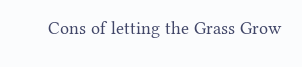Cons of letting the Grass Grow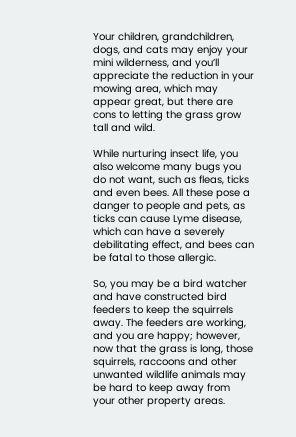Your children, grandchildren, dogs, and cats may enjoy your mini wilderness, and you’ll appreciate the reduction in your mowing area, which may appear great, but there are cons to letting the grass grow tall and wild.

While nurturing insect life, you also welcome many bugs you do not want, such as fleas, ticks and even bees. All these pose a danger to people and pets, as ticks can cause Lyme disease, which can have a severely debilitating effect, and bees can be fatal to those allergic.

So, you may be a bird watcher and have constructed bird feeders to keep the squirrels away. The feeders are working, and you are happy; however, now that the grass is long, those squirrels, raccoons and other unwanted wildlife animals may be hard to keep away from your other property areas.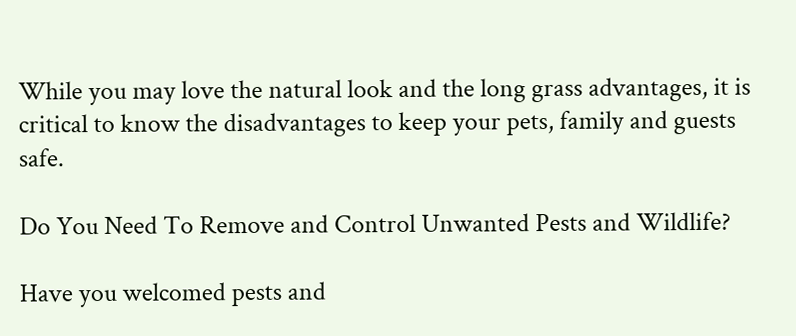While you may love the natural look and the long grass advantages, it is critical to know the disadvantages to keep your pets, family and guests safe.

Do You Need To Remove and Control Unwanted Pests and Wildlife?

Have you welcomed pests and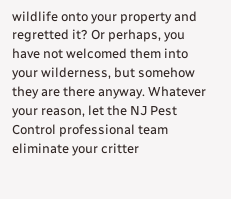wildlife onto your property and regretted it? Or perhaps, you have not welcomed them into your wilderness, but somehow they are there anyway. Whatever your reason, let the NJ Pest Control professional team eliminate your critter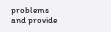problems and provide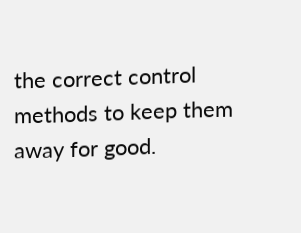the correct control methods to keep them away for good.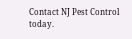Contact NJ Pest Control today.